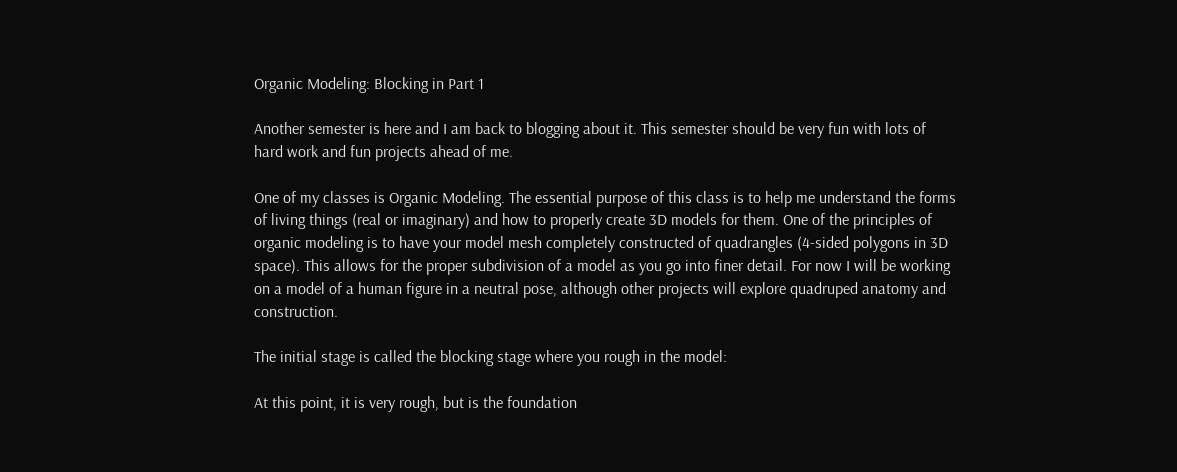Organic Modeling: Blocking in Part 1

Another semester is here and I am back to blogging about it. This semester should be very fun with lots of hard work and fun projects ahead of me.

One of my classes is Organic Modeling. The essential purpose of this class is to help me understand the forms of living things (real or imaginary) and how to properly create 3D models for them. One of the principles of organic modeling is to have your model mesh completely constructed of quadrangles (4-sided polygons in 3D space). This allows for the proper subdivision of a model as you go into finer detail. For now I will be working on a model of a human figure in a neutral pose, although other projects will explore quadruped anatomy and construction.

The initial stage is called the blocking stage where you rough in the model:

At this point, it is very rough, but is the foundation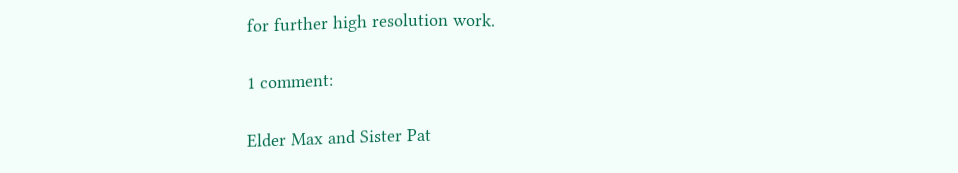for further high resolution work.

1 comment:

Elder Max and Sister Pat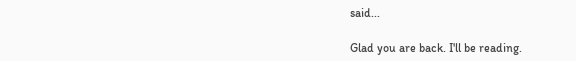said...

Glad you are back. I'll be reading.